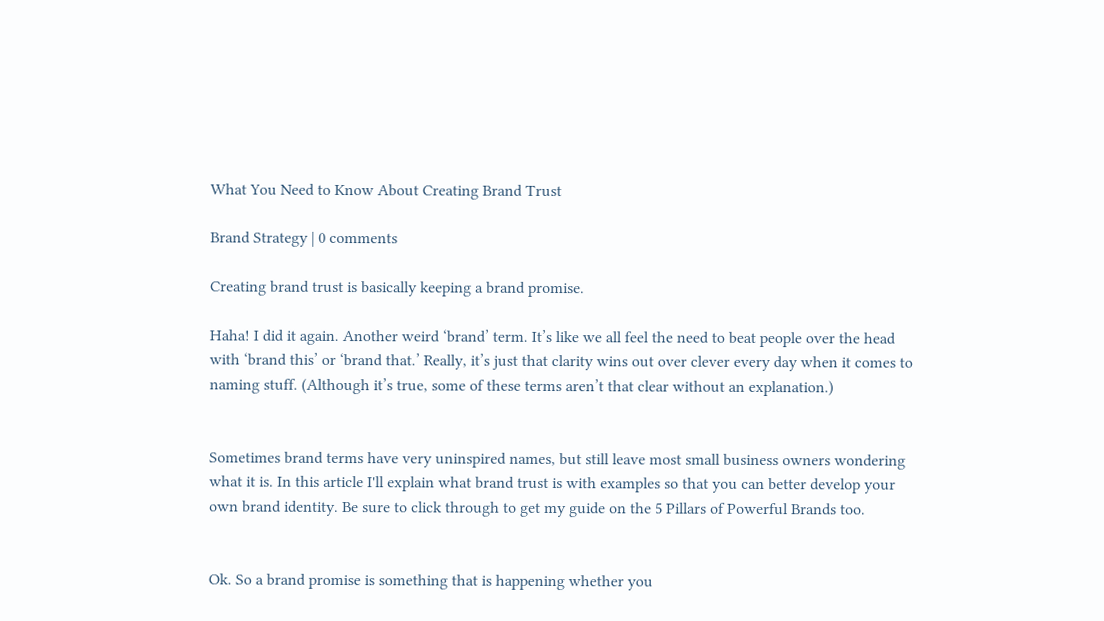What You Need to Know About Creating Brand Trust

Brand Strategy | 0 comments

Creating brand trust is basically keeping a brand promise.

Haha! I did it again. Another weird ‘brand’ term. It’s like we all feel the need to beat people over the head with ‘brand this’ or ‘brand that.’ Really, it’s just that clarity wins out over clever every day when it comes to naming stuff. (Although it’s true, some of these terms aren’t that clear without an explanation.)


Sometimes brand terms have very uninspired names, but still leave most small business owners wondering what it is. In this article I'll explain what brand trust is with examples so that you can better develop your own brand identity. Be sure to click through to get my guide on the 5 Pillars of Powerful Brands too.


Ok. So a brand promise is something that is happening whether you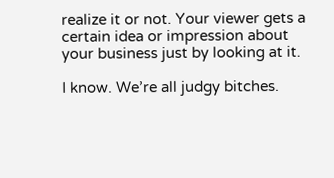realize it or not. Your viewer gets a certain idea or impression about your business just by looking at it.

I know. We’re all judgy bitches.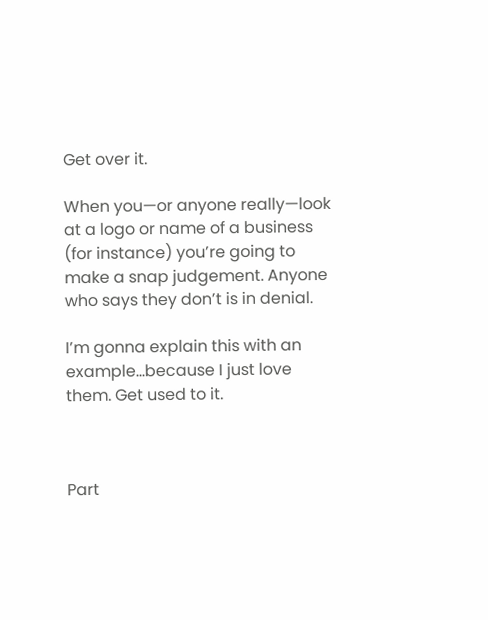Get over it.

When you—or anyone really—look at a logo or name of a business (for instance) you’re going to make a snap judgement. Anyone who says they don’t is in denial.

I’m gonna explain this with an example…because I just love them. Get used to it.



Part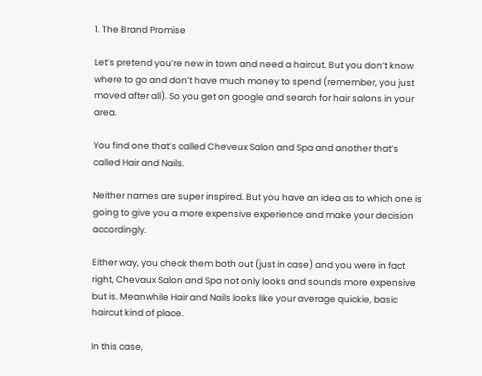1. The Brand Promise

Let’s pretend you’re new in town and need a haircut. But you don’t know where to go and don’t have much money to spend (remember, you just moved after all). So you get on google and search for hair salons in your area.

You find one that’s called Cheveux Salon and Spa and another that’s called Hair and Nails.

Neither names are super inspired. But you have an idea as to which one is going to give you a more expensive experience and make your decision accordingly.

Either way, you check them both out (just in case) and you were in fact right, Chevaux Salon and Spa not only looks and sounds more expensive but is. Meanwhile Hair and Nails looks like your average quickie, basic haircut kind of place.

In this case,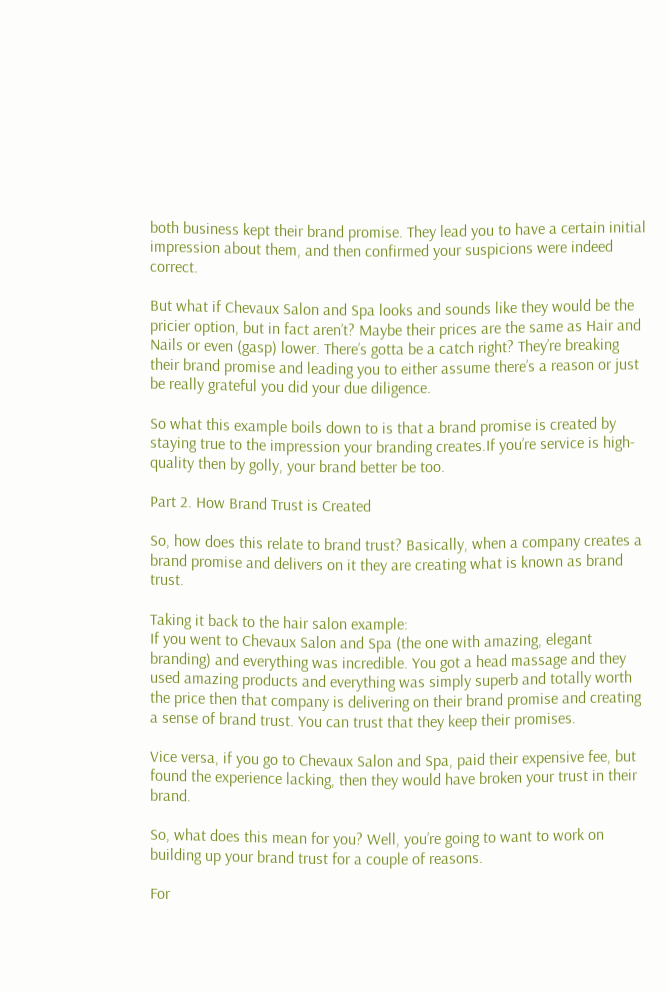both business kept their brand promise. They lead you to have a certain initial impression about them, and then confirmed your suspicions were indeed correct.

But what if Chevaux Salon and Spa looks and sounds like they would be the pricier option, but in fact aren’t? Maybe their prices are the same as Hair and Nails or even (gasp) lower. There’s gotta be a catch right? They’re breaking their brand promise and leading you to either assume there’s a reason or just be really grateful you did your due diligence.

So what this example boils down to is that a brand promise is created by staying true to the impression your branding creates.If you’re service is high-quality then by golly, your brand better be too.

Part 2. How Brand Trust is Created

So, how does this relate to brand trust? Basically, when a company creates a brand promise and delivers on it they are creating what is known as brand trust.

Taking it back to the hair salon example:
If you went to Chevaux Salon and Spa (the one with amazing, elegant branding) and everything was incredible. You got a head massage and they used amazing products and everything was simply superb and totally worth the price then that company is delivering on their brand promise and creating a sense of brand trust. You can trust that they keep their promises.

Vice versa, if you go to Chevaux Salon and Spa, paid their expensive fee, but found the experience lacking, then they would have broken your trust in their brand.

So, what does this mean for you? Well, you’re going to want to work on building up your brand trust for a couple of reasons.

For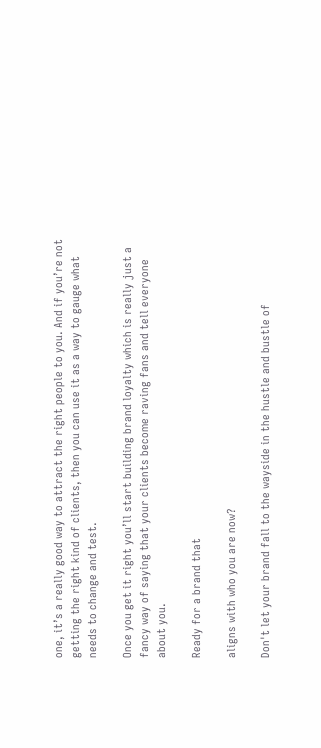one, it’s a really good way to attract the right people to you. And if you’re not getting the right kind of clients, then you can use it as a way to gauge what needs to change and test.

Once you get it right you’ll start building brand loyalty which is really just a fancy way of saying that your clients become raving fans and tell everyone about you.

Ready for a brand that

aligns with who you are now?

Don't let your brand fall to the wayside in the hustle and bustle of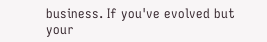business. If you've evolved but your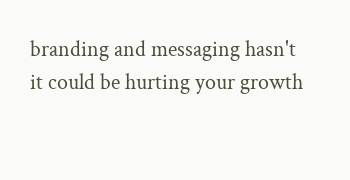branding and messaging hasn't it could be hurting your growth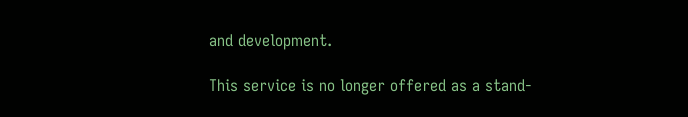and development.

This service is no longer offered as a stand-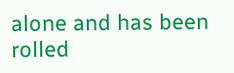alone and has been rolled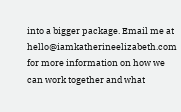into a bigger package. Email me at hello@iamkatherineelizabeth.com for more information on how we can work together and what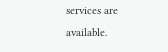services are available.